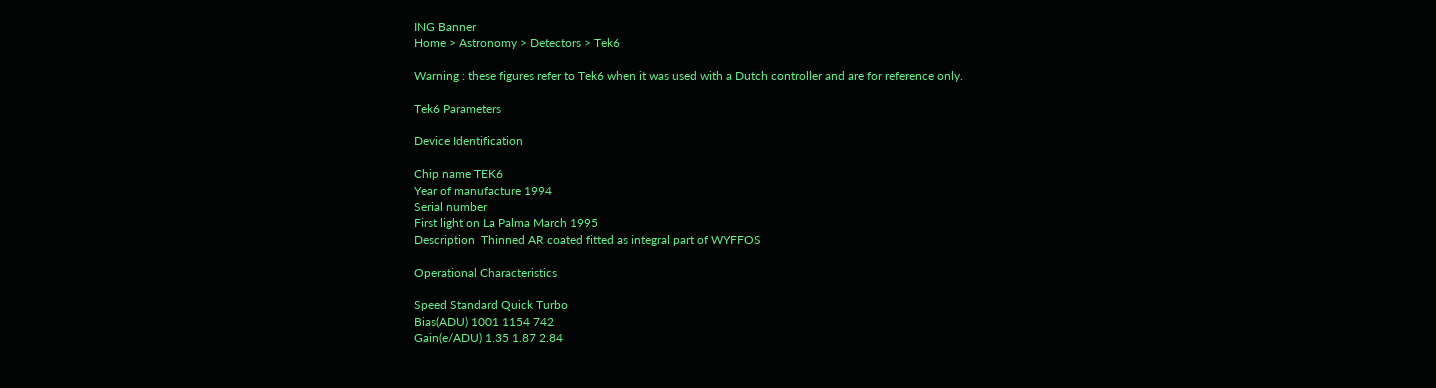ING Banner
Home > Astronomy > Detectors > Tek6

Warning : these figures refer to Tek6 when it was used with a Dutch controller and are for reference only.

Tek6 Parameters

Device Identification

Chip name TEK6
Year of manufacture 1994
Serial number
First light on La Palma March 1995
Description  Thinned AR coated fitted as integral part of WYFFOS

Operational Characteristics

Speed Standard Quick Turbo
Bias(ADU) 1001 1154 742
Gain(e/ADU) 1.35 1.87 2.84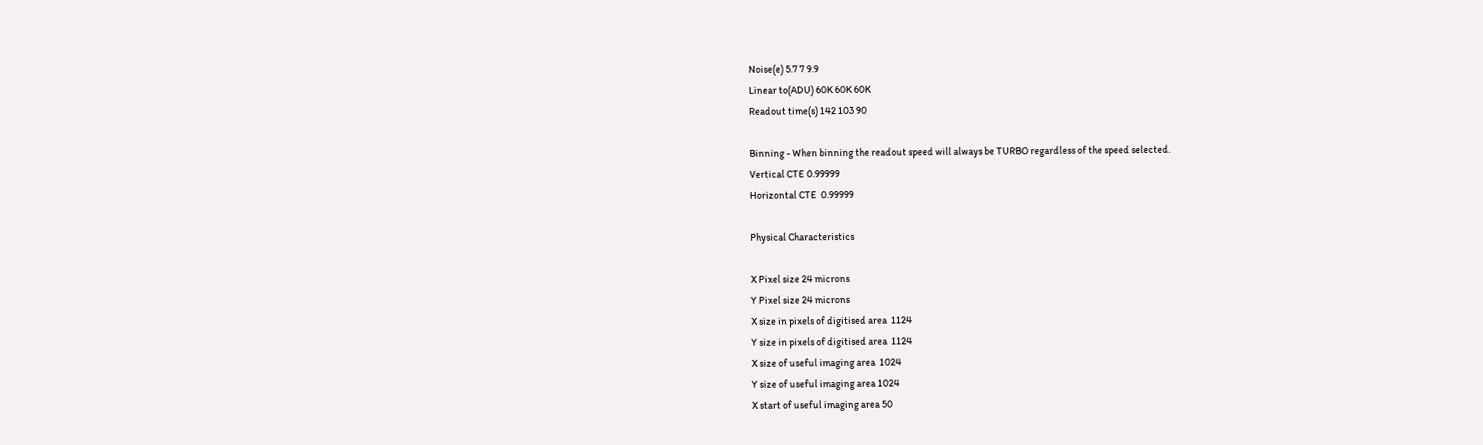Noise(e) 5.7 7 9.9
Linear to(ADU) 60K 60K 60K
Readout time(s) 142 103 90

Binning - When binning the readout speed will always be TURBO regardless of the speed selected.
Vertical CTE 0.99999
Horizontal CTE  0.99999

Physical Characteristics

X Pixel size 24 microns
Y Pixel size 24 microns
X size in pixels of digitised area  1124
Y size in pixels of digitised area  1124
X size of useful imaging area  1024
Y size of useful imaging area 1024
X start of useful imaging area 50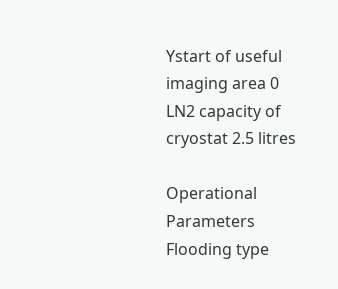Ystart of useful imaging area 0
LN2 capacity of cryostat 2.5 litres

Operational Parameters
Flooding type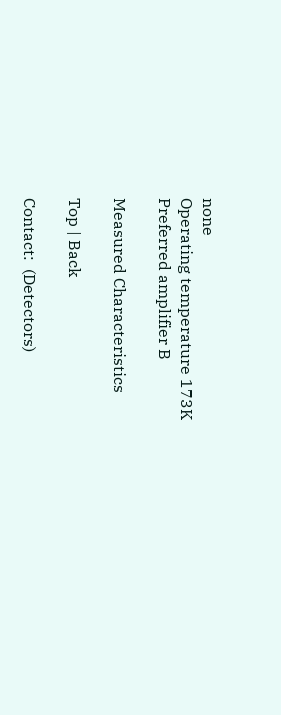none
Operating temperature 173K
Preferred amplifier B

Measured Characteristics

Top | Back

Contact:  (Detectors)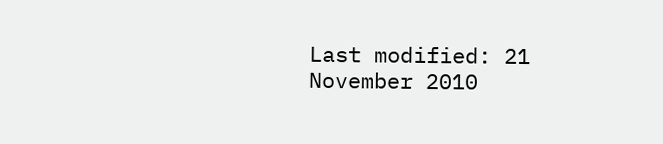Last modified: 21 November 2010